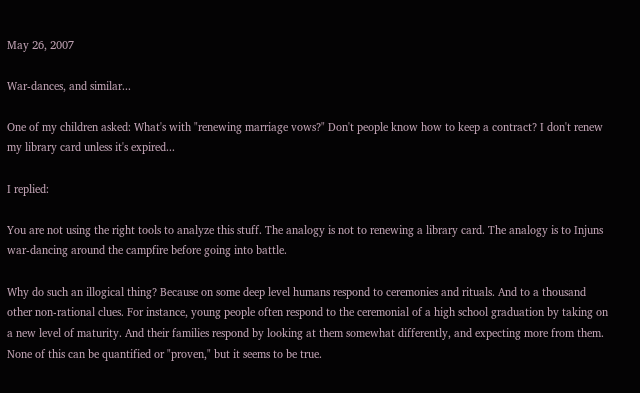May 26, 2007

War-dances, and similar...

One of my children asked: What's with "renewing marriage vows?" Don't people know how to keep a contract? I don't renew my library card unless it's expired...

I replied:

You are not using the right tools to analyze this stuff. The analogy is not to renewing a library card. The analogy is to Injuns war-dancing around the campfire before going into battle.

Why do such an illogical thing? Because on some deep level humans respond to ceremonies and rituals. And to a thousand other non-rational clues. For instance, young people often respond to the ceremonial of a high school graduation by taking on a new level of maturity. And their families respond by looking at them somewhat differently, and expecting more from them. None of this can be quantified or "proven," but it seems to be true.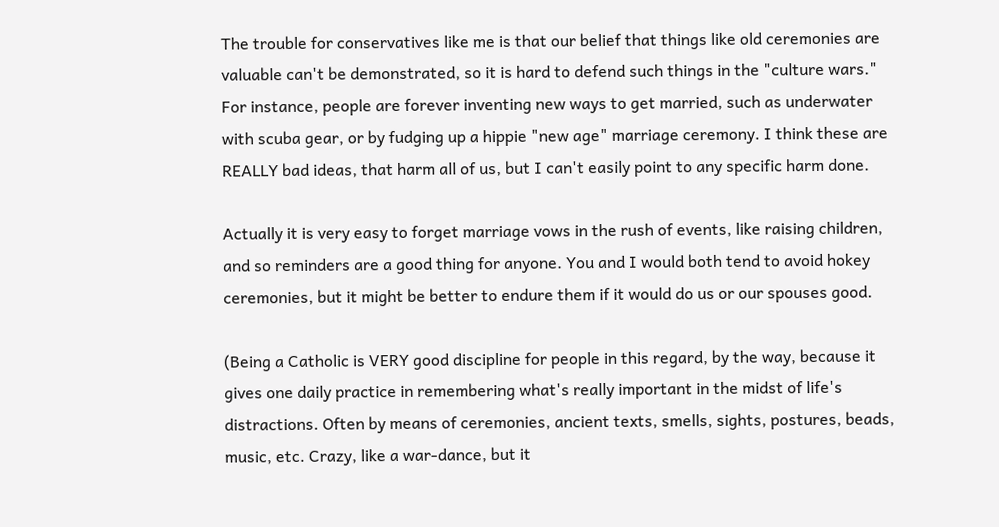The trouble for conservatives like me is that our belief that things like old ceremonies are valuable can't be demonstrated, so it is hard to defend such things in the "culture wars." For instance, people are forever inventing new ways to get married, such as underwater with scuba gear, or by fudging up a hippie "new age" marriage ceremony. I think these are REALLY bad ideas, that harm all of us, but I can't easily point to any specific harm done.

Actually it is very easy to forget marriage vows in the rush of events, like raising children, and so reminders are a good thing for anyone. You and I would both tend to avoid hokey ceremonies, but it might be better to endure them if it would do us or our spouses good.

(Being a Catholic is VERY good discipline for people in this regard, by the way, because it gives one daily practice in remembering what's really important in the midst of life's distractions. Often by means of ceremonies, ancient texts, smells, sights, postures, beads, music, etc. Crazy, like a war-dance, but it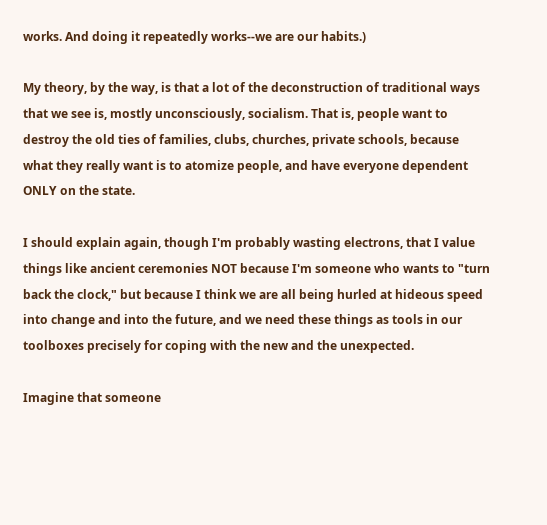works. And doing it repeatedly works--we are our habits.)

My theory, by the way, is that a lot of the deconstruction of traditional ways that we see is, mostly unconsciously, socialism. That is, people want to destroy the old ties of families, clubs, churches, private schools, because what they really want is to atomize people, and have everyone dependent ONLY on the state.

I should explain again, though I'm probably wasting electrons, that I value things like ancient ceremonies NOT because I'm someone who wants to "turn back the clock," but because I think we are all being hurled at hideous speed into change and into the future, and we need these things as tools in our toolboxes precisely for coping with the new and the unexpected.

Imagine that someone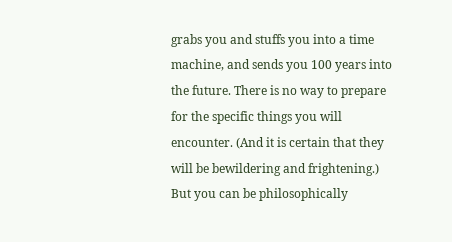grabs you and stuffs you into a time machine, and sends you 100 years into the future. There is no way to prepare for the specific things you will encounter. (And it is certain that they will be bewildering and frightening.) But you can be philosophically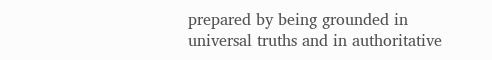prepared by being grounded in universal truths and in authoritative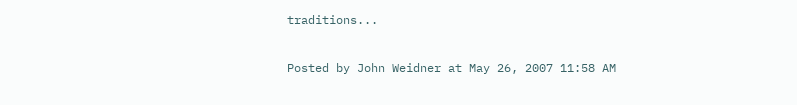traditions...

Posted by John Weidner at May 26, 2007 11:58 AM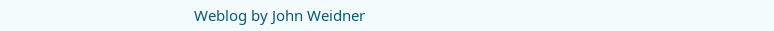Weblog by John Weidner